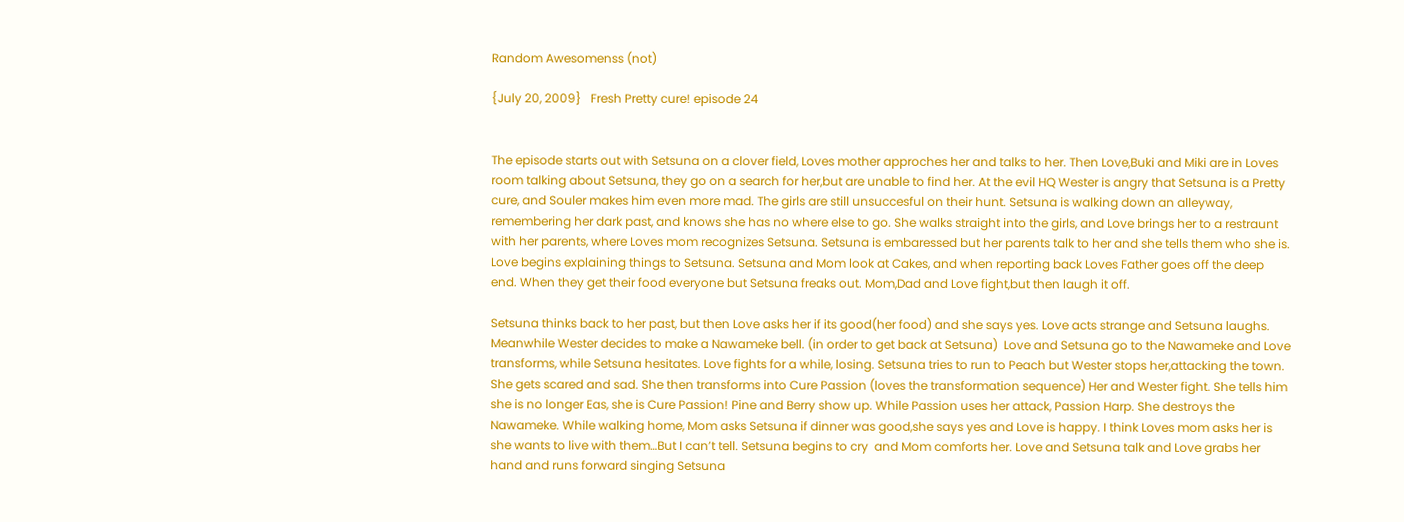Random Awesomenss (not)

{July 20, 2009}   Fresh Pretty cure! episode 24


The episode starts out with Setsuna on a clover field, Loves mother approches her and talks to her. Then Love,Buki and Miki are in Loves room talking about Setsuna, they go on a search for her,but are unable to find her. At the evil HQ Wester is angry that Setsuna is a Pretty cure, and Souler makes him even more mad. The girls are still unsuccesful on their hunt. Setsuna is walking down an alleyway, remembering her dark past, and knows she has no where else to go. She walks straight into the girls, and Love brings her to a restraunt with her parents, where Loves mom recognizes Setsuna. Setsuna is embaressed but her parents talk to her and she tells them who she is. Love begins explaining things to Setsuna. Setsuna and Mom look at Cakes, and when reporting back Loves Father goes off the deep end. When they get their food everyone but Setsuna freaks out. Mom,Dad and Love fight,but then laugh it off.

Setsuna thinks back to her past, but then Love asks her if its good(her food) and she says yes. Love acts strange and Setsuna laughs. Meanwhile Wester decides to make a Nawameke bell. (in order to get back at Setsuna)  Love and Setsuna go to the Nawameke and Love transforms, while Setsuna hesitates. Love fights for a while, losing. Setsuna tries to run to Peach but Wester stops her,attacking the town. She gets scared and sad. She then transforms into Cure Passion (loves the transformation sequence) Her and Wester fight. She tells him she is no longer Eas, she is Cure Passion! Pine and Berry show up. While Passion uses her attack, Passion Harp. She destroys the Nawameke. While walking home, Mom asks Setsuna if dinner was good,she says yes and Love is happy. I think Loves mom asks her is she wants to live with them…But I can’t tell. Setsuna begins to cry  and Mom comforts her. Love and Setsuna talk and Love grabs her hand and runs forward singing Setsuna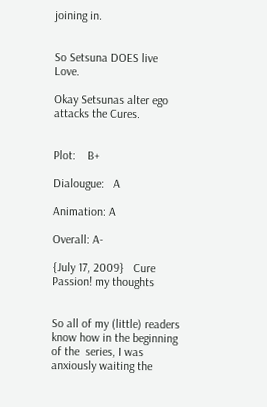joining in.


So Setsuna DOES live Love.

Okay Setsunas alter ego attacks the Cures.


Plot:    B+

Dialougue:   A

Animation: A

Overall: A-

{July 17, 2009}   Cure Passion! my thoughts


So all of my (little) readers know how in the beginning of the  series, I was anxiously waiting the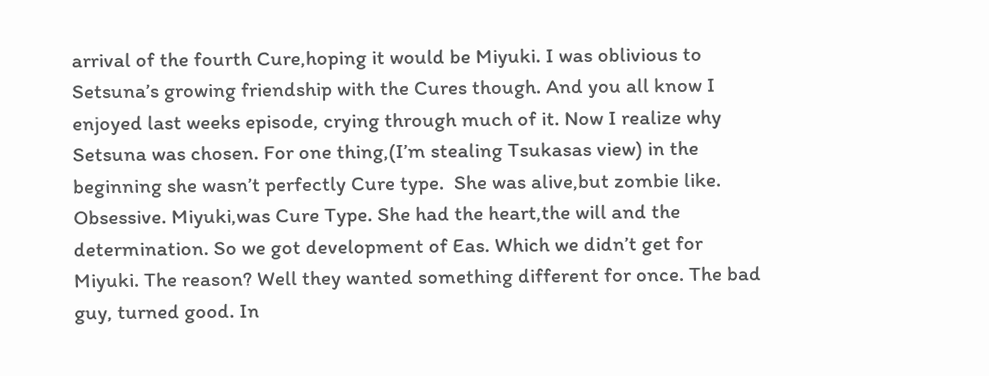arrival of the fourth Cure,hoping it would be Miyuki. I was oblivious to Setsuna’s growing friendship with the Cures though. And you all know I enjoyed last weeks episode, crying through much of it. Now I realize why Setsuna was chosen. For one thing,(I’m stealing Tsukasas view) in the beginning she wasn’t perfectly Cure type.  She was alive,but zombie like. Obsessive. Miyuki,was Cure Type. She had the heart,the will and the determination. So we got development of Eas. Which we didn’t get for Miyuki. The reason? Well they wanted something different for once. The bad guy, turned good. In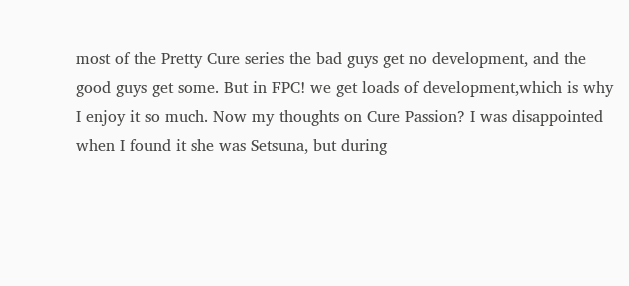most of the Pretty Cure series the bad guys get no development, and the good guys get some. But in FPC! we get loads of development,which is why I enjoy it so much. Now my thoughts on Cure Passion? I was disappointed when I found it she was Setsuna, but during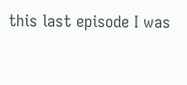this last episode I was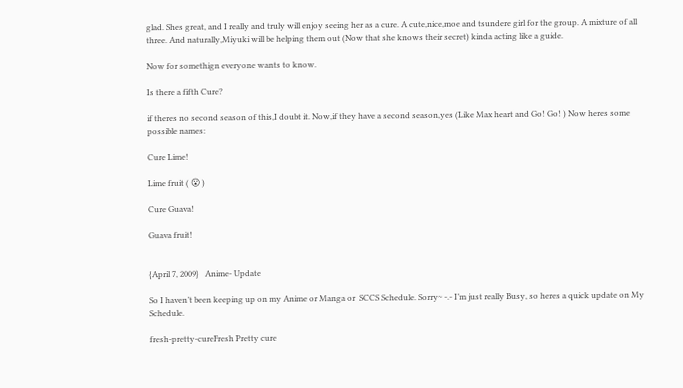glad. Shes great, and I really and truly will enjoy seeing her as a cure. A cute,nice,moe and tsundere girl for the group. A mixture of all three. And naturally,Miyuki will be helping them out (Now that she knows their secret) kinda acting like a guide.

Now for somethign everyone wants to know.

Is there a fifth Cure?

if theres no second season of this,I doubt it. Now,if they have a second season,yes (Like Max heart and Go! Go! ) Now heres some possible names:

Cure Lime!

Lime fruit ( 😮 )

Cure Guava!

Guava fruit!


{April 7, 2009}   Anime- Update

So I haven’t been keeping up on my Anime or Manga or  SCCS Schedule. Sorry~ -.- I’m just really Busy, so heres a quick update on My Schedule.

fresh-pretty-cureFresh Pretty cure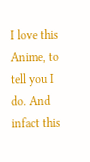I love this Anime, to tell you I do. And infact this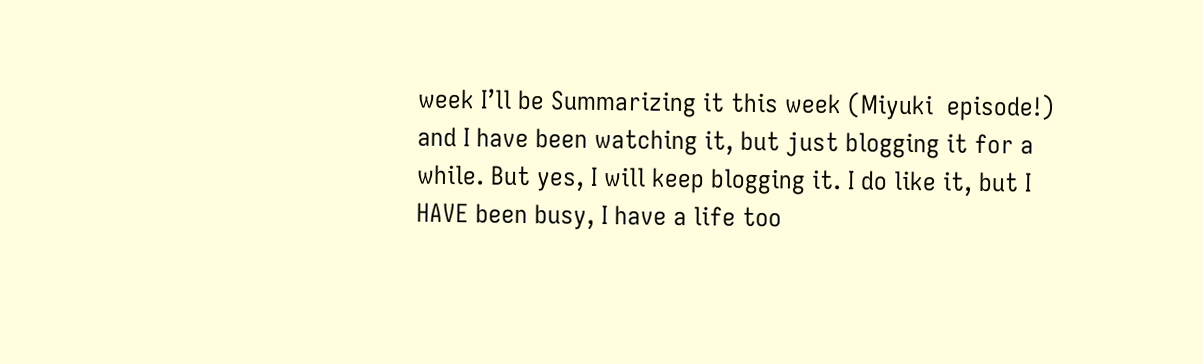week I’ll be Summarizing it this week (Miyuki  episode!) and I have been watching it, but just blogging it for a while. But yes, I will keep blogging it. I do like it, but I HAVE been busy, I have a life too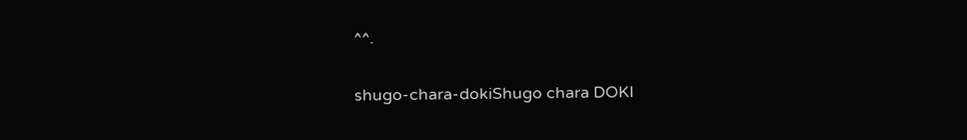^^.

shugo-chara-dokiShugo chara DOKI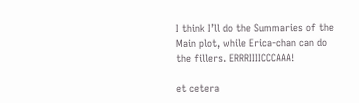I think I’ll do the Summaries of the Main plot, while Erica-chan can do the fillers. ERRRIIIICCCAAA!

et cetera